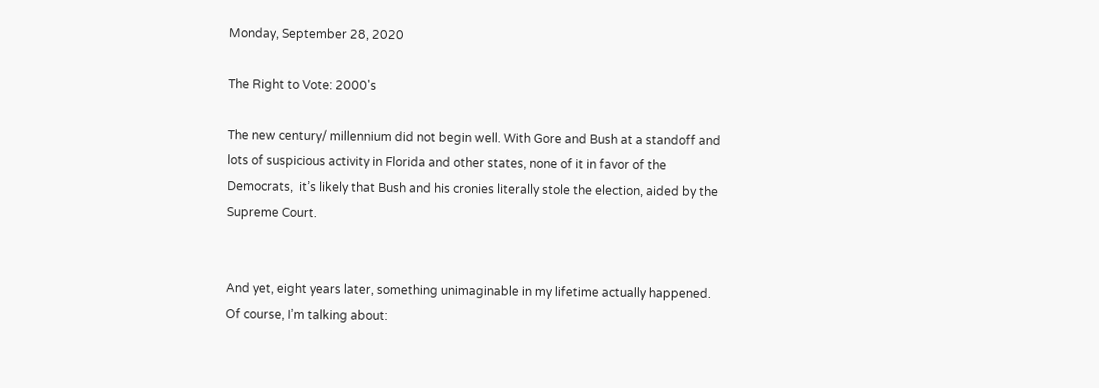Monday, September 28, 2020

The Right to Vote: 2000's

The new century/ millennium did not begin well. With Gore and Bush at a standoff and lots of suspicious activity in Florida and other states, none of it in favor of the Democrats,  it’s likely that Bush and his cronies literally stole the election, aided by the Supreme Court.


And yet, eight years later, something unimaginable in my lifetime actually happened. Of course, I’m talking about: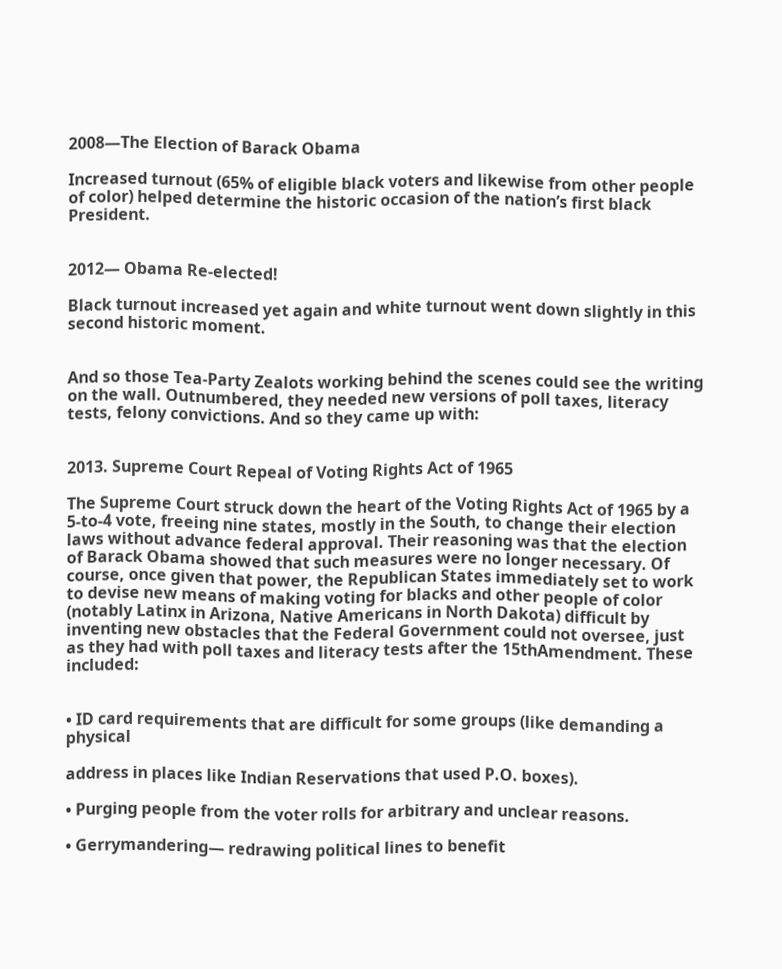2008—The Election of Barack Obama

Increased turnout (65% of eligible black voters and likewise from other people of color) helped determine the historic occasion of the nation’s first black President.


2012— Obama Re-elected!

Black turnout increased yet again and white turnout went down slightly in this second historic moment.


And so those Tea-Party Zealots working behind the scenes could see the writing on the wall. Outnumbered, they needed new versions of poll taxes, literacy tests, felony convictions. And so they came up with:


2013. Supreme Court Repeal of Voting Rights Act of 1965

The Supreme Court struck down the heart of the Voting Rights Act of 1965 by a 5-to-4 vote, freeing nine states, mostly in the South, to change their election laws without advance federal approval. Their reasoning was that the election of Barack Obama showed that such measures were no longer necessary. Of course, once given that power, the Republican States immediately set to work to devise new means of making voting for blacks and other people of color (notably Latinx in Arizona, Native Americans in North Dakota) difficult by inventing new obstacles that the Federal Government could not oversee, just as they had with poll taxes and literacy tests after the 15thAmendment. These included:


• ID card requirements that are difficult for some groups (like demanding a physical

address in places like Indian Reservations that used P.O. boxes).

• Purging people from the voter rolls for arbitrary and unclear reasons.

• Gerrymandering— redrawing political lines to benefit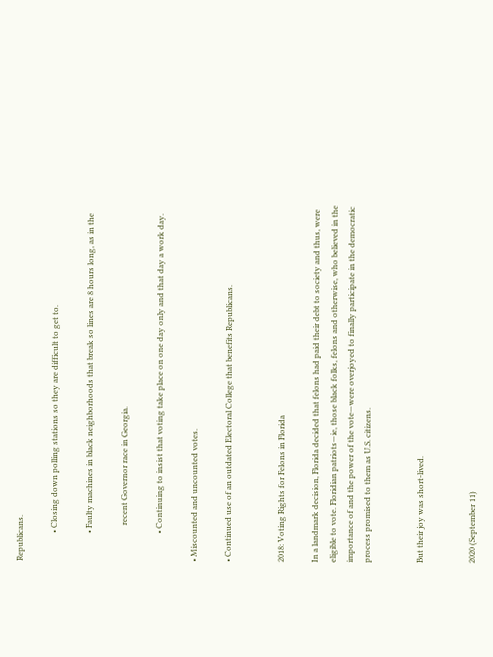Republicans.

              • Closing down polling stations so they are difficult to get to.

              • Faulty machines in black neighborhoods that break so lines are 8 hours long, as in the

                  recent Governor race in Georgia.

              • Continuing to insist that voting take place on one day only and that day a work day.

• Miscounted and uncounted votes.

• Continued use of an outdated Electoral College that benefits Republicans.


2018: Voting Rights for Felons in Florida

In a landmark decision, Florida decided that felons had paid their debt to society and thus, were eligible to vote. Floridian patriots—ie, those black folks, felons and otherwise, who believed in the importance of and the power of the vote—were overjoyed to finally participate in the democratic process promised to them as U.S. citizens.


But their joy was short-lived.


2020 (September 11)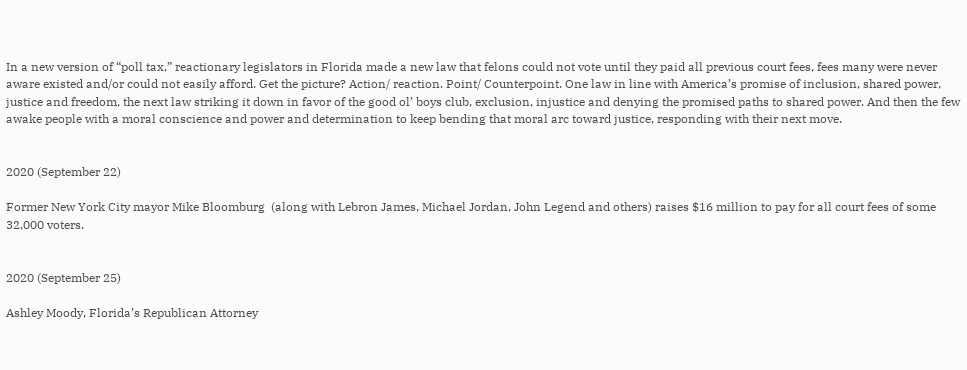In a new version of “poll tax,” reactionary legislators in Florida made a new law that felons could not vote until they paid all previous court fees, fees many were never aware existed and/or could not easily afford. Get the picture? Action/ reaction. Point/ Counterpoint. One law in line with America’s promise of inclusion, shared power, justice and freedom, the next law striking it down in favor of the good ol’ boys club, exclusion, injustice and denying the promised paths to shared power. And then the few awake people with a moral conscience and power and determination to keep bending that moral arc toward justice, responding with their next move.


2020 (September 22)

Former New York City mayor Mike Bloomburg  (along with Lebron James, Michael Jordan, John Legend and others) raises $16 million to pay for all court fees of some 32,000 voters.


2020 (September 25)

Ashley Moody, Florida’s Republican Attorney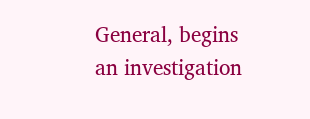General, begins an investigation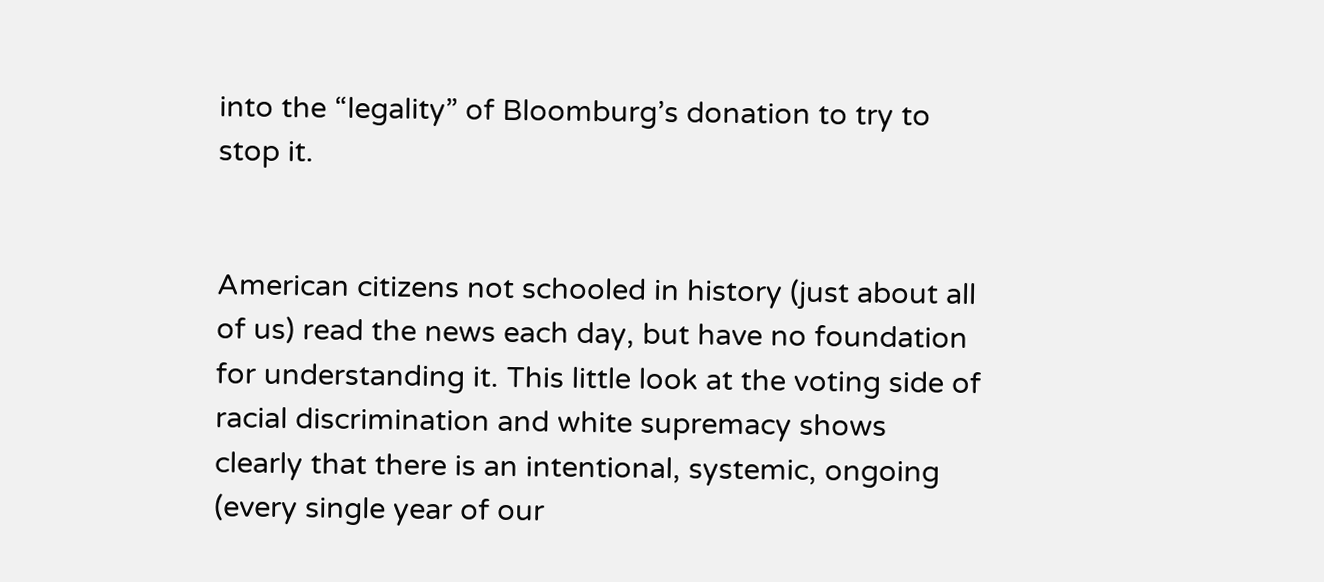into the “legality” of Bloomburg’s donation to try to stop it.


American citizens not schooled in history (just about all of us) read the news each day, but have no foundation for understanding it. This little look at the voting side of racial discrimination and white supremacy shows clearly that there is an intentional, systemic, ongoing (every single year of our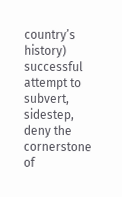country’s history) successful attempt to subvert, sidestep, deny the cornerstone of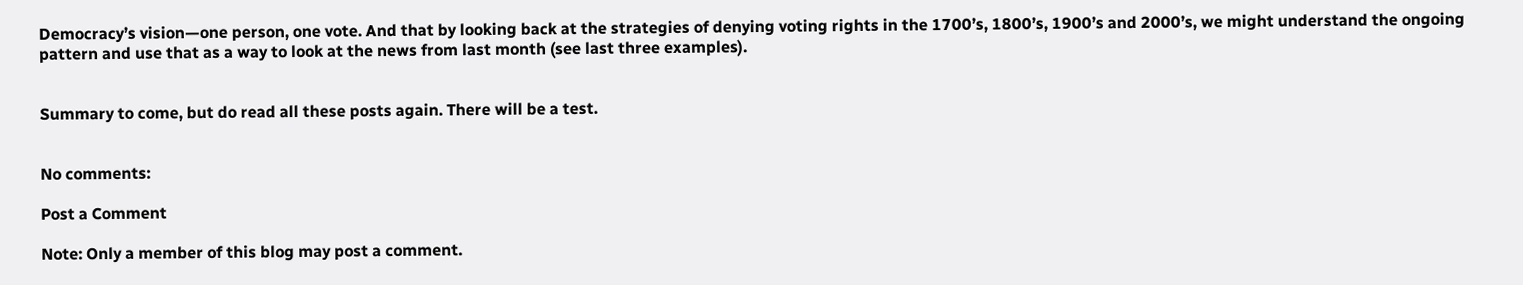Democracy’s vision—one person, one vote. And that by looking back at the strategies of denying voting rights in the 1700’s, 1800’s, 1900’s and 2000’s, we might understand the ongoing pattern and use that as a way to look at the news from last month (see last three examples).


Summary to come, but do read all these posts again. There will be a test.


No comments:

Post a Comment

Note: Only a member of this blog may post a comment.